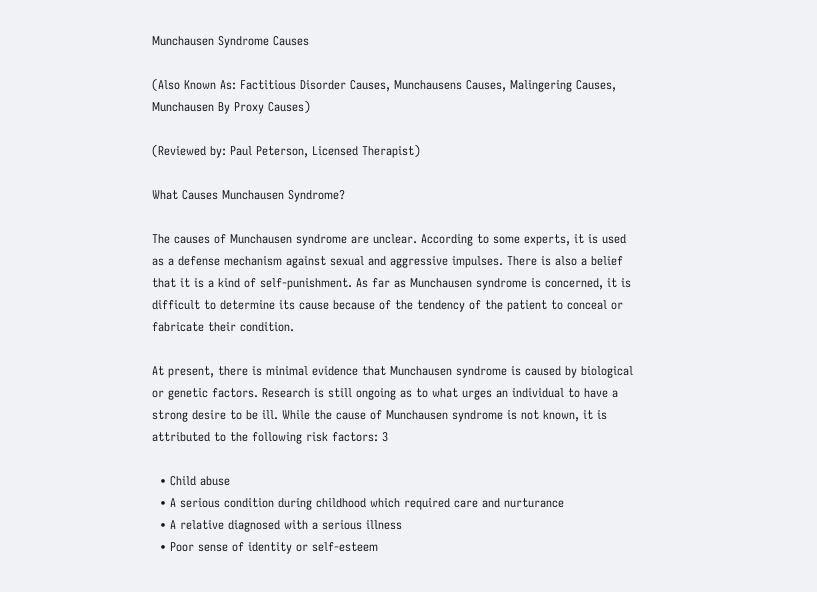Munchausen Syndrome Causes

(Also Known As: Factitious Disorder Causes, Munchausens Causes, Malingering Causes, Munchausen By Proxy Causes)

(Reviewed by: Paul Peterson, Licensed Therapist)

What Causes Munchausen Syndrome?

The causes of Munchausen syndrome are unclear. According to some experts, it is used as a defense mechanism against sexual and aggressive impulses. There is also a belief that it is a kind of self-punishment. As far as Munchausen syndrome is concerned, it is difficult to determine its cause because of the tendency of the patient to conceal or fabricate their condition.

At present, there is minimal evidence that Munchausen syndrome is caused by biological or genetic factors. Research is still ongoing as to what urges an individual to have a strong desire to be ill. While the cause of Munchausen syndrome is not known, it is attributed to the following risk factors: 3

  • Child abuse
  • A serious condition during childhood which required care and nurturance
  • A relative diagnosed with a serious illness
  • Poor sense of identity or self-esteem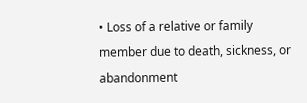• Loss of a relative or family member due to death, sickness, or abandonment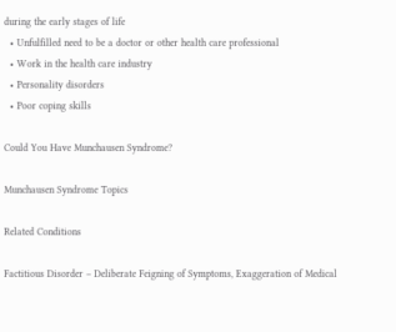during the early stages of life
  • Unfulfilled need to be a doctor or other health care professional
  • Work in the health care industry
  • Personality disorders
  • Poor coping skills

Could You Have Munchausen Syndrome?

Munchausen Syndrome Topics

Related Conditions

Factitious Disorder – Deliberate Feigning of Symptoms, Exaggeration of Medical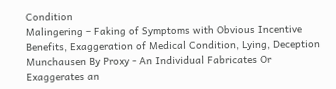Condition
Malingering – Faking of Symptoms with Obvious Incentive Benefits, Exaggeration of Medical Condition, Lying, Deception
Munchausen By Proxy - An Individual Fabricates Or Exaggerates an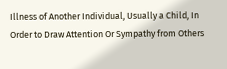Illness of Another Individual, Usually a Child, In Order to Draw Attention Or Sympathy from Others